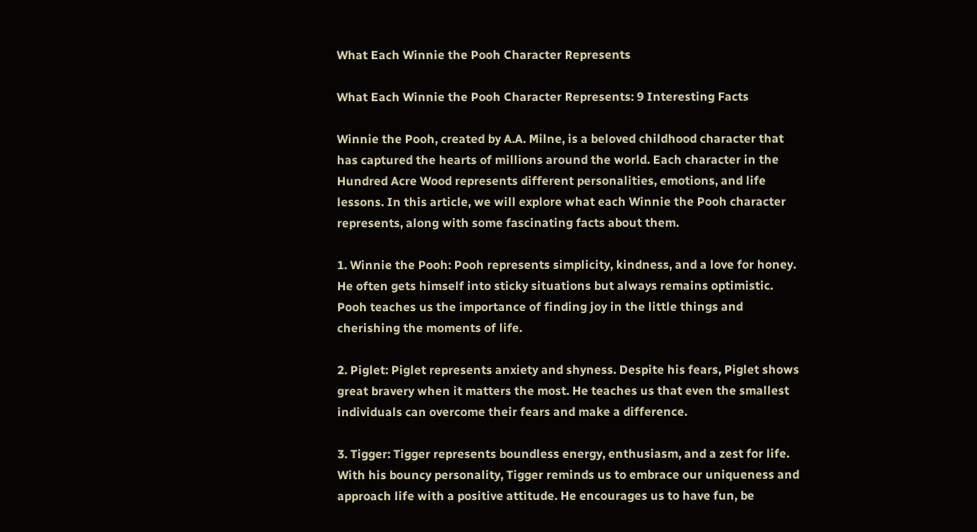What Each Winnie the Pooh Character Represents

What Each Winnie the Pooh Character Represents: 9 Interesting Facts

Winnie the Pooh, created by A.A. Milne, is a beloved childhood character that has captured the hearts of millions around the world. Each character in the Hundred Acre Wood represents different personalities, emotions, and life lessons. In this article, we will explore what each Winnie the Pooh character represents, along with some fascinating facts about them.

1. Winnie the Pooh: Pooh represents simplicity, kindness, and a love for honey. He often gets himself into sticky situations but always remains optimistic. Pooh teaches us the importance of finding joy in the little things and cherishing the moments of life.

2. Piglet: Piglet represents anxiety and shyness. Despite his fears, Piglet shows great bravery when it matters the most. He teaches us that even the smallest individuals can overcome their fears and make a difference.

3. Tigger: Tigger represents boundless energy, enthusiasm, and a zest for life. With his bouncy personality, Tigger reminds us to embrace our uniqueness and approach life with a positive attitude. He encourages us to have fun, be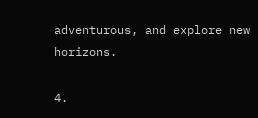adventurous, and explore new horizons.

4.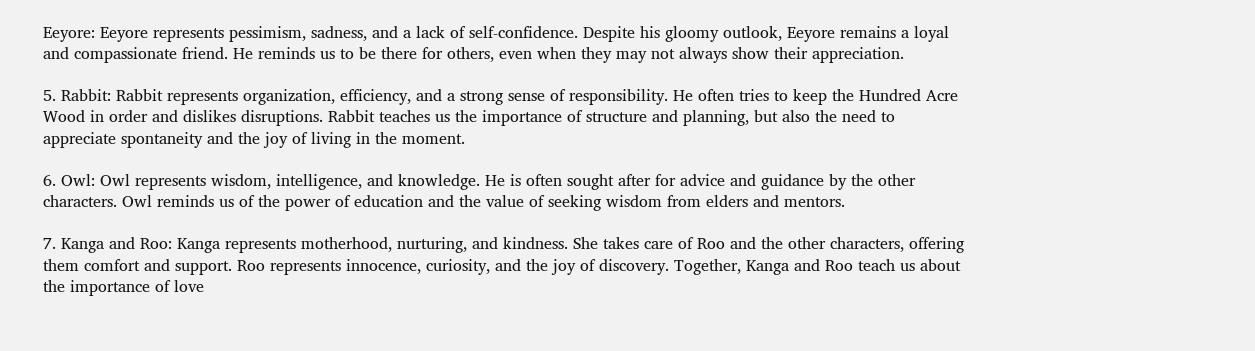Eeyore: Eeyore represents pessimism, sadness, and a lack of self-confidence. Despite his gloomy outlook, Eeyore remains a loyal and compassionate friend. He reminds us to be there for others, even when they may not always show their appreciation.

5. Rabbit: Rabbit represents organization, efficiency, and a strong sense of responsibility. He often tries to keep the Hundred Acre Wood in order and dislikes disruptions. Rabbit teaches us the importance of structure and planning, but also the need to appreciate spontaneity and the joy of living in the moment.

6. Owl: Owl represents wisdom, intelligence, and knowledge. He is often sought after for advice and guidance by the other characters. Owl reminds us of the power of education and the value of seeking wisdom from elders and mentors.

7. Kanga and Roo: Kanga represents motherhood, nurturing, and kindness. She takes care of Roo and the other characters, offering them comfort and support. Roo represents innocence, curiosity, and the joy of discovery. Together, Kanga and Roo teach us about the importance of love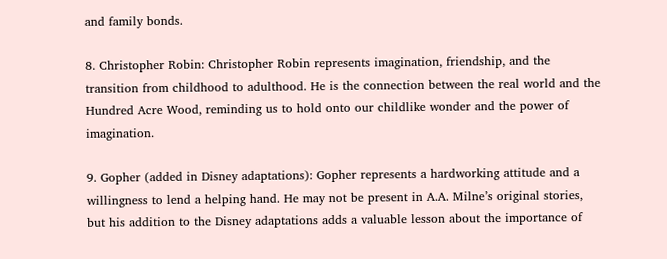and family bonds.

8. Christopher Robin: Christopher Robin represents imagination, friendship, and the transition from childhood to adulthood. He is the connection between the real world and the Hundred Acre Wood, reminding us to hold onto our childlike wonder and the power of imagination.

9. Gopher (added in Disney adaptations): Gopher represents a hardworking attitude and a willingness to lend a helping hand. He may not be present in A.A. Milne’s original stories, but his addition to the Disney adaptations adds a valuable lesson about the importance of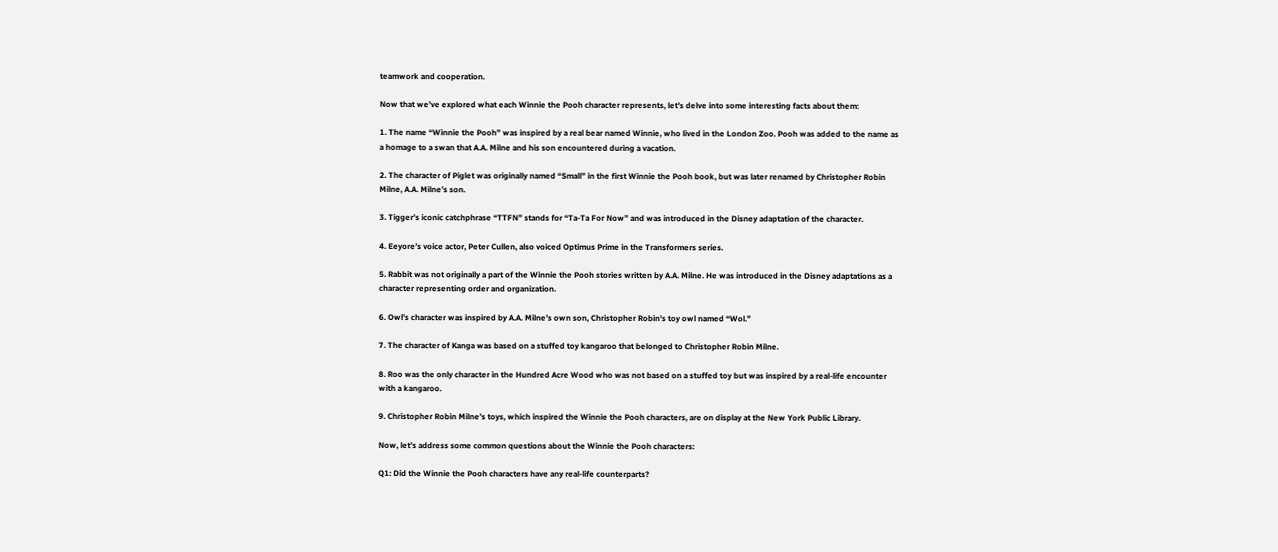teamwork and cooperation.

Now that we’ve explored what each Winnie the Pooh character represents, let’s delve into some interesting facts about them:

1. The name “Winnie the Pooh” was inspired by a real bear named Winnie, who lived in the London Zoo. Pooh was added to the name as a homage to a swan that A.A. Milne and his son encountered during a vacation.

2. The character of Piglet was originally named “Small” in the first Winnie the Pooh book, but was later renamed by Christopher Robin Milne, A.A. Milne’s son.

3. Tigger’s iconic catchphrase “TTFN” stands for “Ta-Ta For Now” and was introduced in the Disney adaptation of the character.

4. Eeyore’s voice actor, Peter Cullen, also voiced Optimus Prime in the Transformers series.

5. Rabbit was not originally a part of the Winnie the Pooh stories written by A.A. Milne. He was introduced in the Disney adaptations as a character representing order and organization.

6. Owl’s character was inspired by A.A. Milne’s own son, Christopher Robin’s toy owl named “Wol.”

7. The character of Kanga was based on a stuffed toy kangaroo that belonged to Christopher Robin Milne.

8. Roo was the only character in the Hundred Acre Wood who was not based on a stuffed toy but was inspired by a real-life encounter with a kangaroo.

9. Christopher Robin Milne’s toys, which inspired the Winnie the Pooh characters, are on display at the New York Public Library.

Now, let’s address some common questions about the Winnie the Pooh characters:

Q1: Did the Winnie the Pooh characters have any real-life counterparts?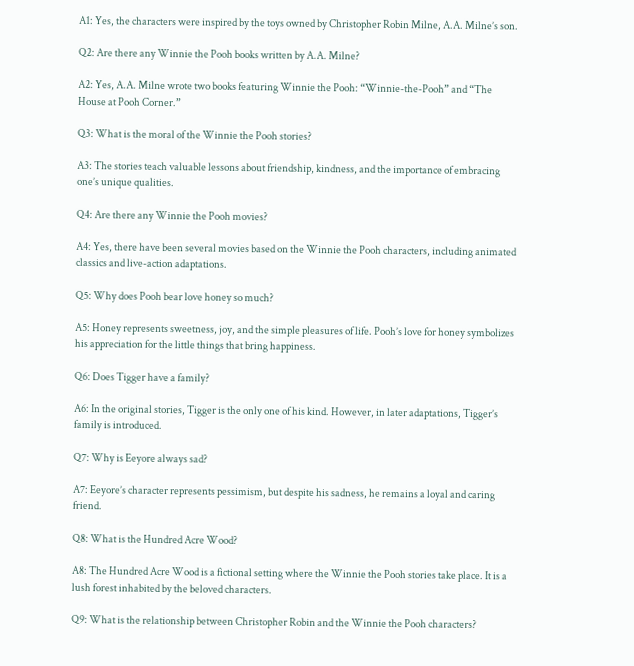A1: Yes, the characters were inspired by the toys owned by Christopher Robin Milne, A.A. Milne’s son.

Q2: Are there any Winnie the Pooh books written by A.A. Milne?

A2: Yes, A.A. Milne wrote two books featuring Winnie the Pooh: “Winnie-the-Pooh” and “The House at Pooh Corner.”

Q3: What is the moral of the Winnie the Pooh stories?

A3: The stories teach valuable lessons about friendship, kindness, and the importance of embracing one’s unique qualities.

Q4: Are there any Winnie the Pooh movies?

A4: Yes, there have been several movies based on the Winnie the Pooh characters, including animated classics and live-action adaptations.

Q5: Why does Pooh bear love honey so much?

A5: Honey represents sweetness, joy, and the simple pleasures of life. Pooh’s love for honey symbolizes his appreciation for the little things that bring happiness.

Q6: Does Tigger have a family?

A6: In the original stories, Tigger is the only one of his kind. However, in later adaptations, Tigger’s family is introduced.

Q7: Why is Eeyore always sad?

A7: Eeyore’s character represents pessimism, but despite his sadness, he remains a loyal and caring friend.

Q8: What is the Hundred Acre Wood?

A8: The Hundred Acre Wood is a fictional setting where the Winnie the Pooh stories take place. It is a lush forest inhabited by the beloved characters.

Q9: What is the relationship between Christopher Robin and the Winnie the Pooh characters?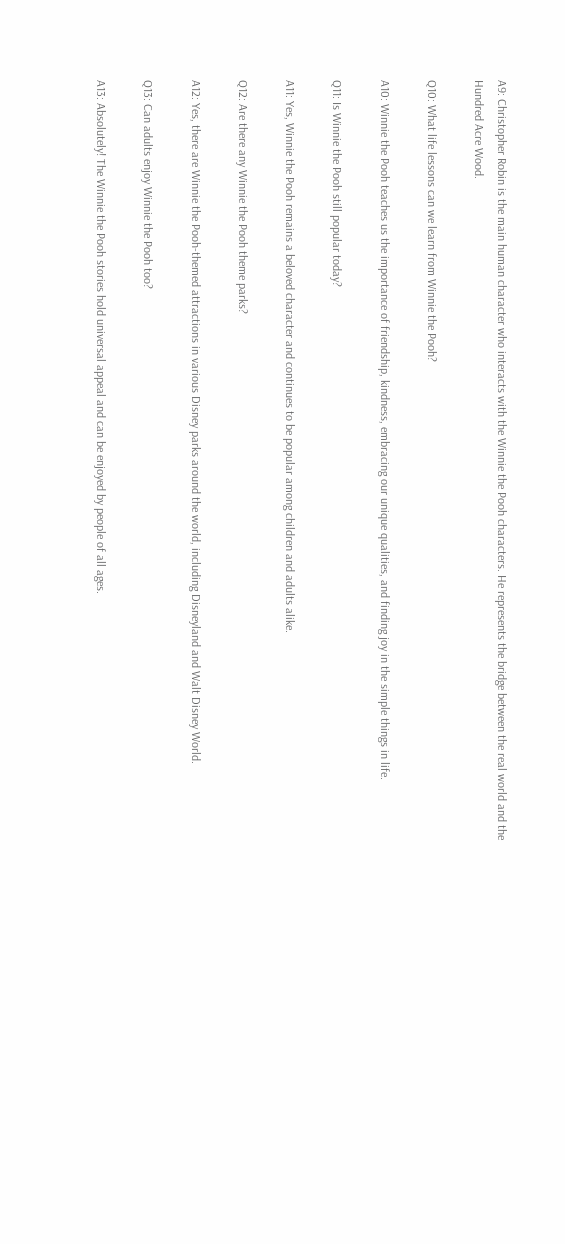A9: Christopher Robin is the main human character who interacts with the Winnie the Pooh characters. He represents the bridge between the real world and the Hundred Acre Wood.

Q10: What life lessons can we learn from Winnie the Pooh?

A10: Winnie the Pooh teaches us the importance of friendship, kindness, embracing our unique qualities, and finding joy in the simple things in life.

Q11: Is Winnie the Pooh still popular today?

A11: Yes, Winnie the Pooh remains a beloved character and continues to be popular among children and adults alike.

Q12: Are there any Winnie the Pooh theme parks?

A12: Yes, there are Winnie the Pooh-themed attractions in various Disney parks around the world, including Disneyland and Walt Disney World.

Q13: Can adults enjoy Winnie the Pooh too?

A13: Absolutely! The Winnie the Pooh stories hold universal appeal and can be enjoyed by people of all ages.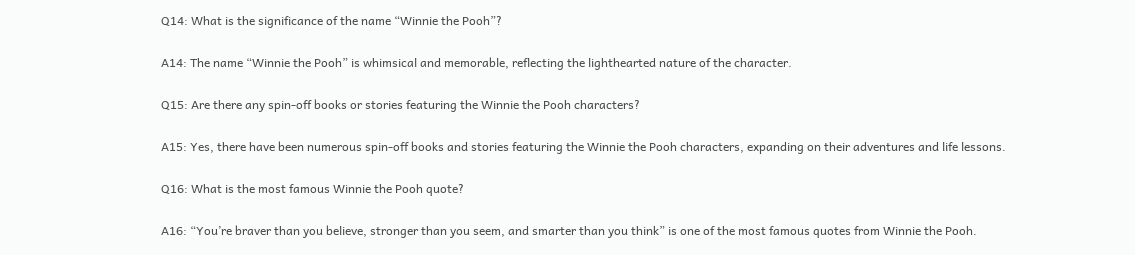Q14: What is the significance of the name “Winnie the Pooh”?

A14: The name “Winnie the Pooh” is whimsical and memorable, reflecting the lighthearted nature of the character.

Q15: Are there any spin-off books or stories featuring the Winnie the Pooh characters?

A15: Yes, there have been numerous spin-off books and stories featuring the Winnie the Pooh characters, expanding on their adventures and life lessons.

Q16: What is the most famous Winnie the Pooh quote?

A16: “You’re braver than you believe, stronger than you seem, and smarter than you think” is one of the most famous quotes from Winnie the Pooh.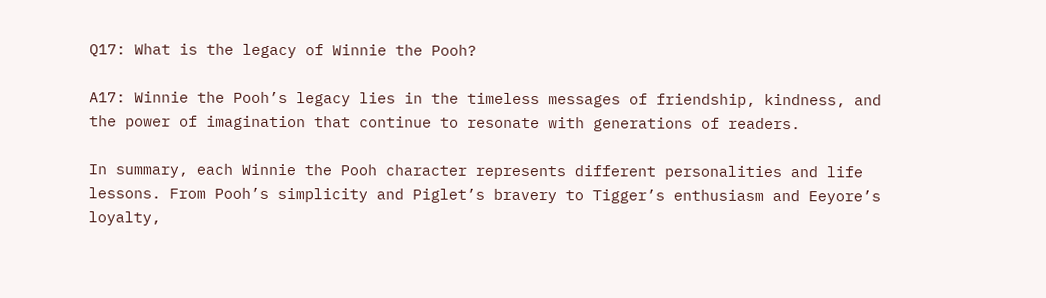Q17: What is the legacy of Winnie the Pooh?

A17: Winnie the Pooh’s legacy lies in the timeless messages of friendship, kindness, and the power of imagination that continue to resonate with generations of readers.

In summary, each Winnie the Pooh character represents different personalities and life lessons. From Pooh’s simplicity and Piglet’s bravery to Tigger’s enthusiasm and Eeyore’s loyalty,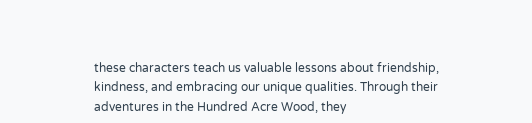these characters teach us valuable lessons about friendship, kindness, and embracing our unique qualities. Through their adventures in the Hundred Acre Wood, they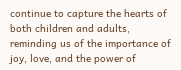continue to capture the hearts of both children and adults, reminding us of the importance of joy, love, and the power of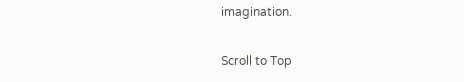imagination.

Scroll to Top